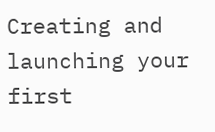Creating and launching your first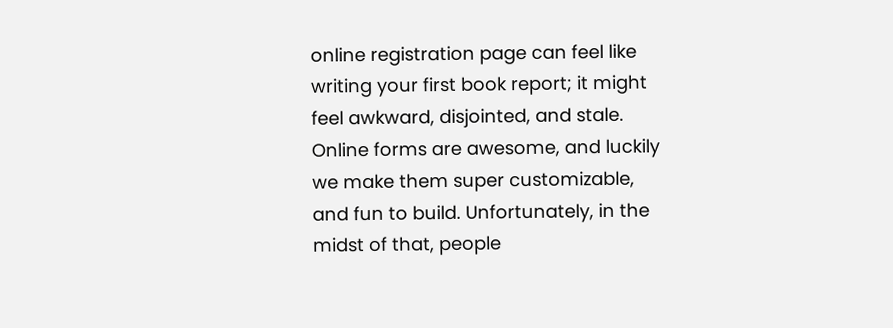online registration page can feel like writing your first book report; it might feel awkward, disjointed, and stale. Online forms are awesome, and luckily we make them super customizable, and fun to build. Unfortunately, in the midst of that, people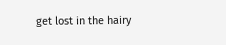get lost in the hairy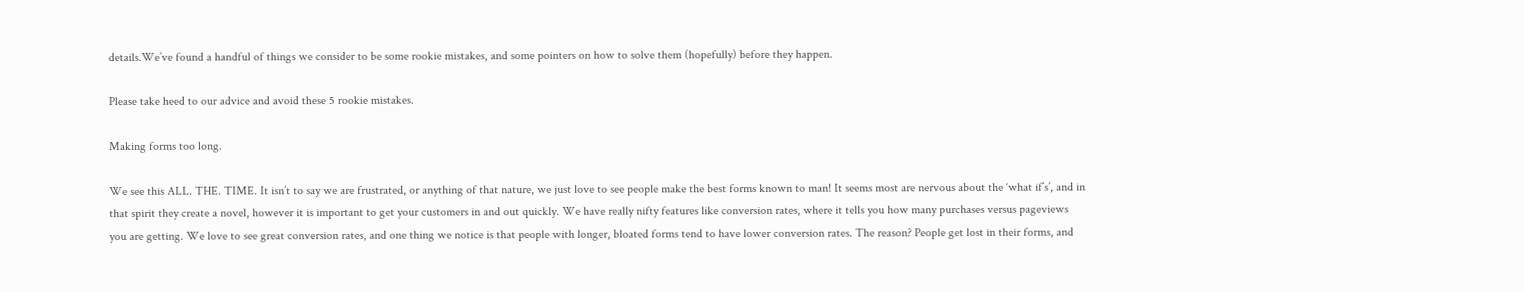details.We’ve found a handful of things we consider to be some rookie mistakes, and some pointers on how to solve them (hopefully) before they happen.

Please take heed to our advice and avoid these 5 rookie mistakes.

Making forms too long.

We see this ALL. THE. TIME. It isn’t to say we are frustrated, or anything of that nature, we just love to see people make the best forms known to man! It seems most are nervous about the ‘what if’s’, and in that spirit they create a novel, however it is important to get your customers in and out quickly. We have really nifty features like conversion rates, where it tells you how many purchases versus pageviews you are getting. We love to see great conversion rates, and one thing we notice is that people with longer, bloated forms tend to have lower conversion rates. The reason? People get lost in their forms, and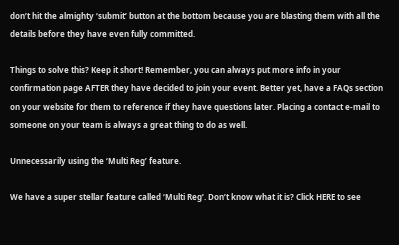don’t hit the almighty ‘submit’ button at the bottom because you are blasting them with all the details before they have even fully committed.

Things to solve this? Keep it short! Remember, you can always put more info in your confirmation page AFTER they have decided to join your event. Better yet, have a FAQs section on your website for them to reference if they have questions later. Placing a contact e-mail to someone on your team is always a great thing to do as well.

Unnecessarily using the ‘Multi Reg’ feature.

We have a super stellar feature called ‘Multi Reg’. Don’t know what it is? Click HERE to see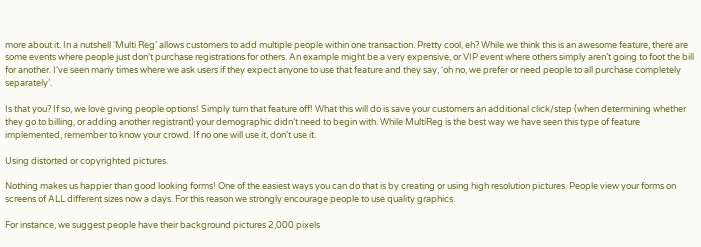more about it. In a nutshell ‘Multi Reg’ allows customers to add multiple people within one transaction. Pretty cool, eh? While we think this is an awesome feature, there are some events where people just don’t purchase registrations for others. An example might be a very expensive, or VIP event where others simply aren’t going to foot the bill for another. I’ve seen many times where we ask users if they expect anyone to use that feature and they say, ‘oh no, we prefer or need people to all purchase completely separately’.

Is that you? If so, we love giving people options! Simply turn that feature off! What this will do is save your customers an additional click/step (when determining whether they go to billing, or adding another registrant) your demographic didn’t need to begin with. While MultiReg is the best way we have seen this type of feature implemented, remember to know your crowd. If no one will use it, don’t use it.

Using distorted or copyrighted pictures.

Nothing makes us happier than good looking forms! One of the easiest ways you can do that is by creating or using high resolution pictures. People view your forms on screens of ALL different sizes now a days. For this reason we strongly encourage people to use quality graphics.

For instance, we suggest people have their background pictures 2,000 pixels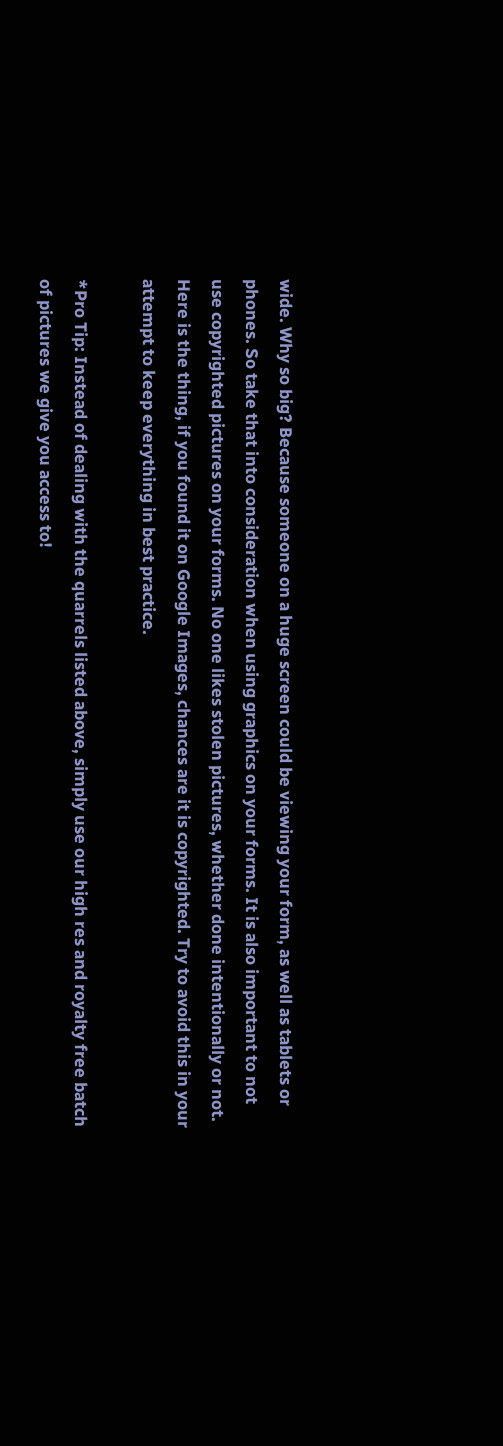wide. Why so big? Because someone on a huge screen could be viewing your form, as well as tablets or phones. So take that into consideration when using graphics on your forms. It is also important to not use copyrighted pictures on your forms. No one likes stolen pictures, whether done intentionally or not. Here is the thing, if you found it on Google Images, chances are it is copyrighted. Try to avoid this in your attempt to keep everything in best practice.

*Pro Tip: Instead of dealing with the quarrels listed above, simply use our high res and royalty free batch of pictures we give you access to!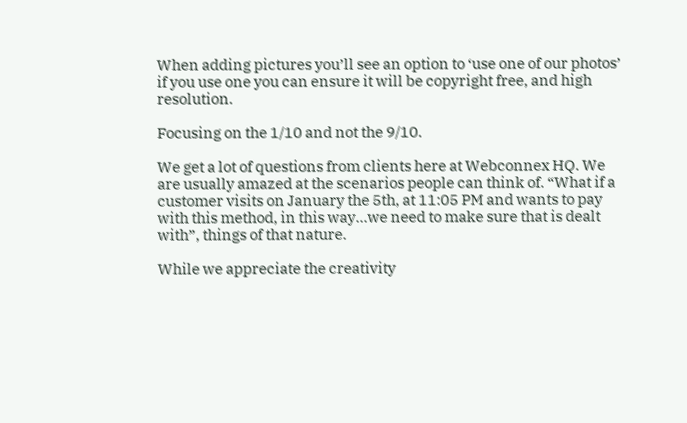When adding pictures you’ll see an option to ‘use one of our photos’ if you use one you can ensure it will be copyright free, and high resolution.

Focusing on the 1/10 and not the 9/10.

We get a lot of questions from clients here at Webconnex HQ. We are usually amazed at the scenarios people can think of. “What if a customer visits on January the 5th, at 11:05 PM and wants to pay with this method, in this way...we need to make sure that is dealt with”, things of that nature.

While we appreciate the creativity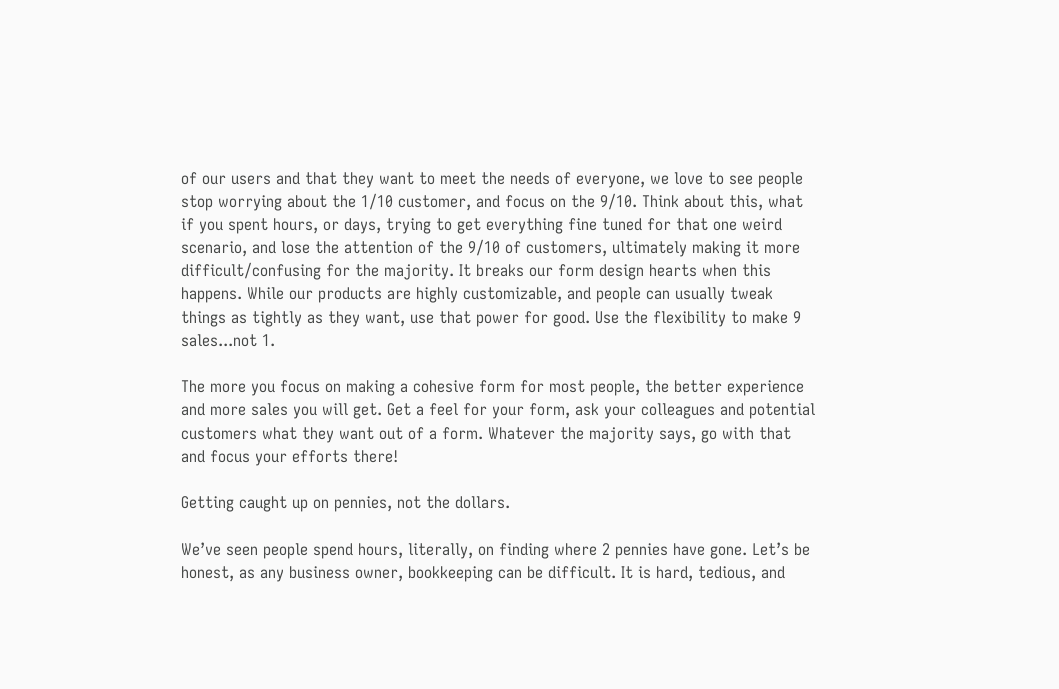of our users and that they want to meet the needs of everyone, we love to see people stop worrying about the 1/10 customer, and focus on the 9/10. Think about this, what if you spent hours, or days, trying to get everything fine tuned for that one weird scenario, and lose the attention of the 9/10 of customers, ultimately making it more difficult/confusing for the majority. It breaks our form design hearts when this happens. While our products are highly customizable, and people can usually tweak things as tightly as they want, use that power for good. Use the flexibility to make 9 sales...not 1.

The more you focus on making a cohesive form for most people, the better experience and more sales you will get. Get a feel for your form, ask your colleagues and potential customers what they want out of a form. Whatever the majority says, go with that and focus your efforts there!

Getting caught up on pennies, not the dollars.

We’ve seen people spend hours, literally, on finding where 2 pennies have gone. Let’s be honest, as any business owner, bookkeeping can be difficult. It is hard, tedious, and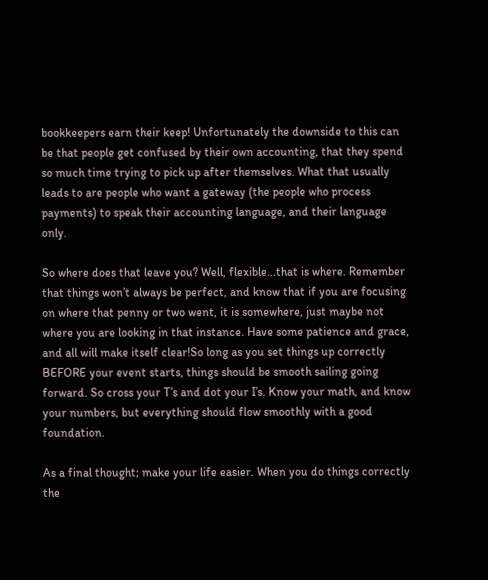bookkeepers earn their keep! Unfortunately the downside to this can be that people get confused by their own accounting, that they spend so much time trying to pick up after themselves. What that usually leads to are people who want a gateway (the people who process payments) to speak their accounting language, and their language only.

So where does that leave you? Well, flexible...that is where. Remember that things won’t always be perfect, and know that if you are focusing on where that penny or two went, it is somewhere, just maybe not where you are looking in that instance. Have some patience and grace, and all will make itself clear!So long as you set things up correctly BEFORE your event starts, things should be smooth sailing going forward. So cross your T’s and dot your I’s. Know your math, and know your numbers, but everything should flow smoothly with a good foundation.

As a final thought; make your life easier. When you do things correctly the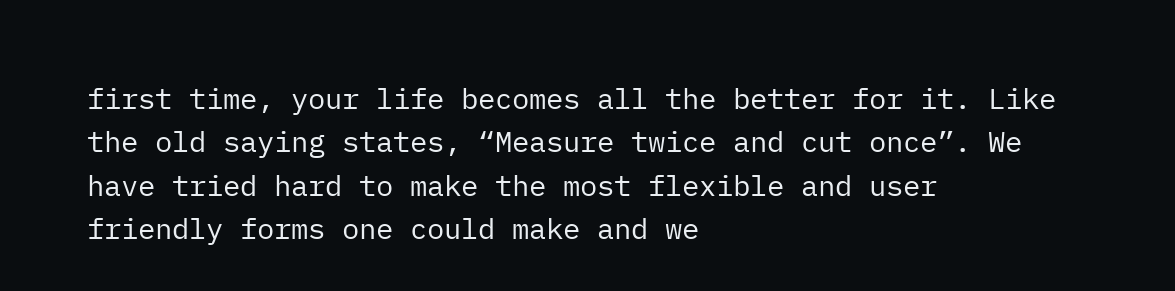first time, your life becomes all the better for it. Like the old saying states, “Measure twice and cut once”. We have tried hard to make the most flexible and user friendly forms one could make and we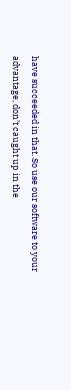have succeeded in that. So use our software to your advantage, don’t caught up in the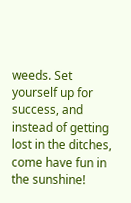weeds. Set yourself up for success, and instead of getting lost in the ditches, come have fun in the sunshine!